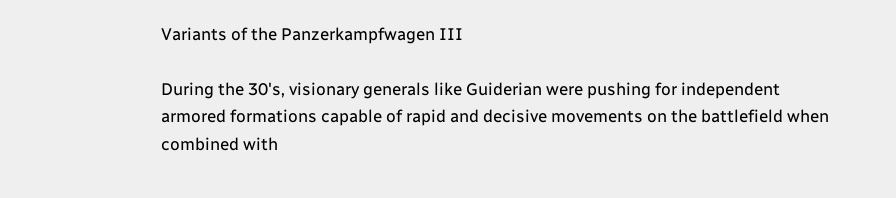Variants of the Panzerkampfwagen III

During the 30's, visionary generals like Guiderian were pushing for independent armored formations capable of rapid and decisive movements on the battlefield when combined with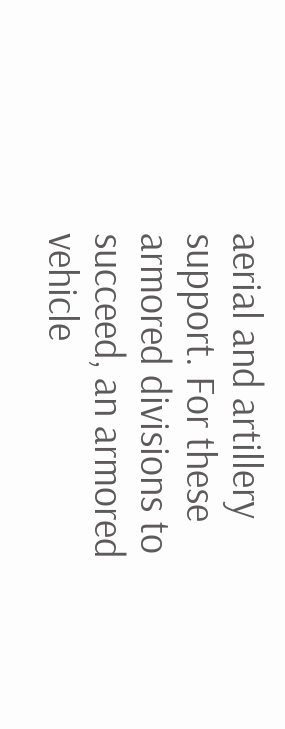aerial and artillery support. For these armored divisions to succeed, an armored vehicle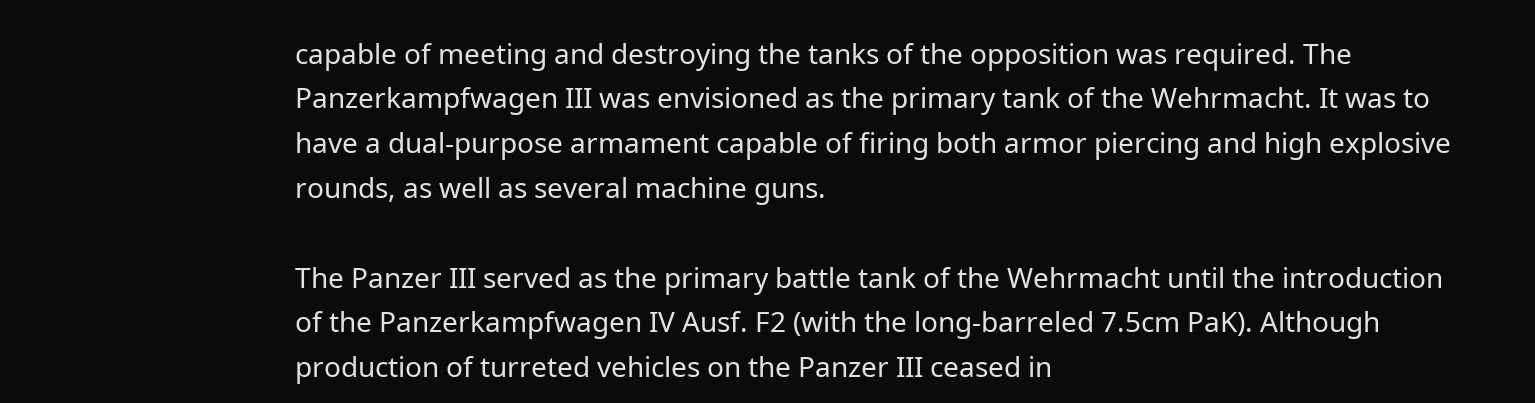capable of meeting and destroying the tanks of the opposition was required. The Panzerkampfwagen III was envisioned as the primary tank of the Wehrmacht. It was to have a dual-purpose armament capable of firing both armor piercing and high explosive rounds, as well as several machine guns.

The Panzer III served as the primary battle tank of the Wehrmacht until the introduction of the Panzerkampfwagen IV Ausf. F2 (with the long-barreled 7.5cm PaK). Although production of turreted vehicles on the Panzer III ceased in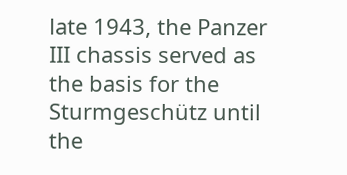late 1943, the Panzer III chassis served as the basis for the Sturmgeschütz until the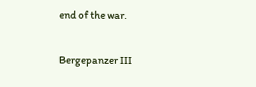end of the war.

Bergepanzer III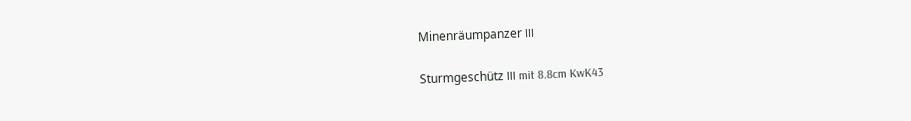Minenräumpanzer III

Sturmgeschütz III mit 8.8cm KwK43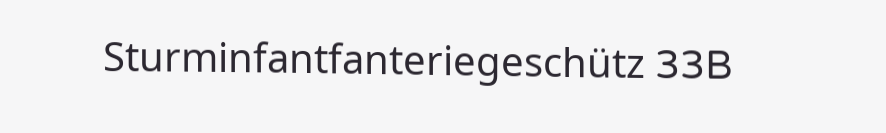Sturminfantfanteriegeschütz 33B